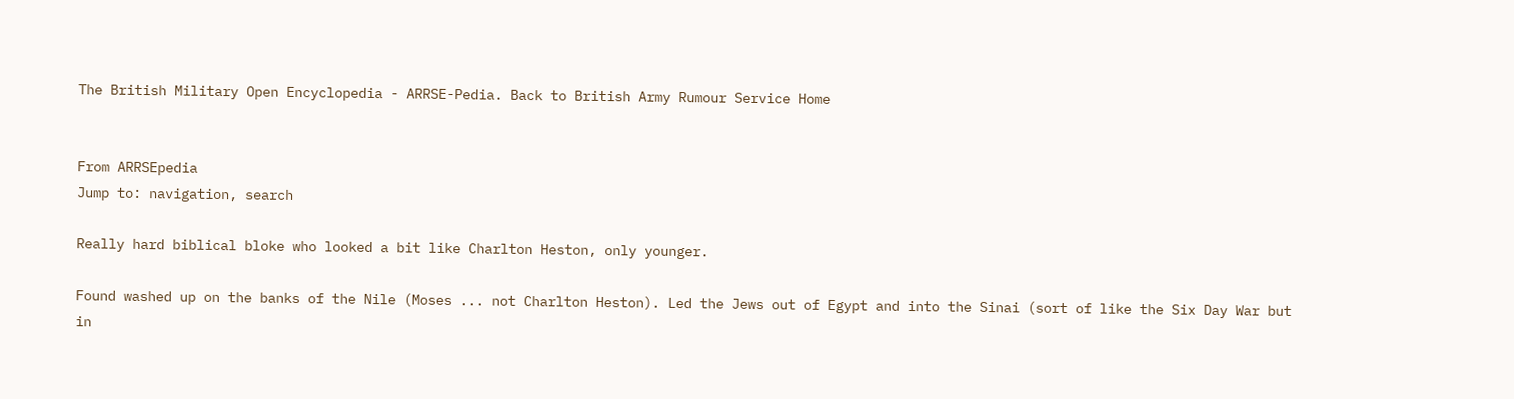The British Military Open Encyclopedia - ARRSE-Pedia. Back to British Army Rumour Service Home


From ARRSEpedia
Jump to: navigation, search

Really hard biblical bloke who looked a bit like Charlton Heston, only younger.

Found washed up on the banks of the Nile (Moses ... not Charlton Heston). Led the Jews out of Egypt and into the Sinai (sort of like the Six Day War but in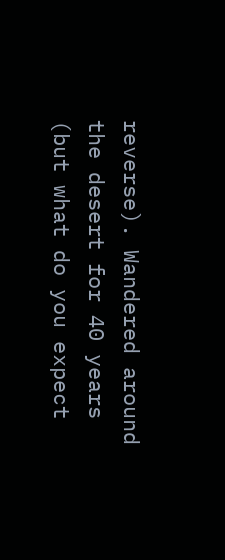reverse). Wandered around the desert for 40 years (but what do you expect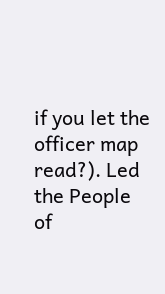if you let the officer map read?). Led the People of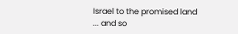Israel to the promised land ... and so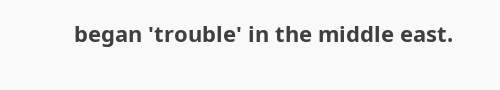began 'trouble' in the middle east.